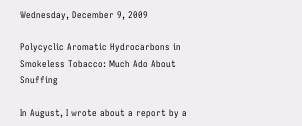Wednesday, December 9, 2009

Polycyclic Aromatic Hydrocarbons in Smokeless Tobacco: Much Ado About Snuffing

In August, I wrote about a report by a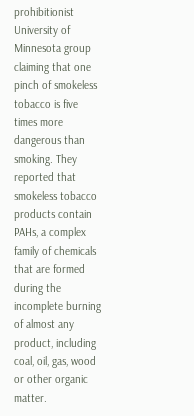prohibitionist University of Minnesota group claiming that one pinch of smokeless tobacco is five times more dangerous than smoking. They reported that smokeless tobacco products contain PAHs, a complex family of chemicals that are formed during the incomplete burning of almost any product, including coal, oil, gas, wood or other organic matter.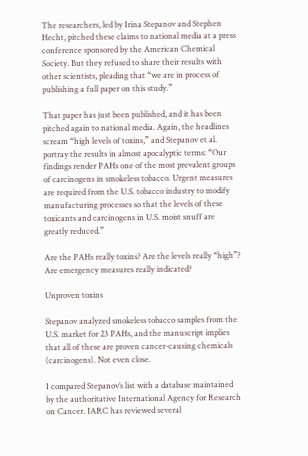The researchers, led by Irina Stepanov and Stephen Hecht, pitched these claims to national media at a press conference sponsored by the American Chemical Society. But they refused to share their results with other scientists, pleading that “we are in process of publishing a full paper on this study.”

That paper has just been published, and it has been pitched again to national media. Again, the headlines scream “high levels of toxins,” and Stepanov et al. portray the results in almost apocalyptic terms: “Our findings render PAHs one of the most prevalent groups of carcinogens in smokeless tobacco. Urgent measures are required from the U.S. tobacco industry to modify manufacturing processes so that the levels of these toxicants and carcinogens in U.S. moist snuff are greatly reduced.”

Are the PAHs really toxins? Are the levels really “high”? Are emergency measures really indicated?

Unproven toxins

Stepanov analyzed smokeless tobacco samples from the U.S. market for 23 PAHs, and the manuscript implies that all of these are proven cancer-causing chemicals (carcinogens). Not even close.

I compared Stepanov’s list with a database maintained by the authoritative International Agency for Research on Cancer. IARC has reviewed several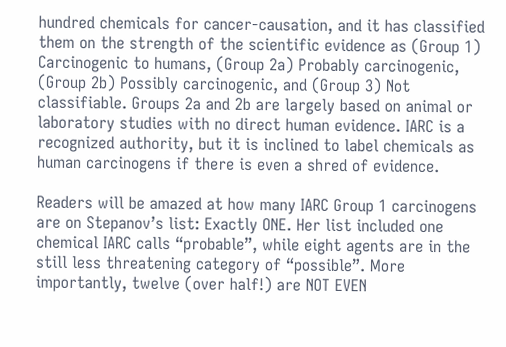hundred chemicals for cancer-causation, and it has classified them on the strength of the scientific evidence as (Group 1) Carcinogenic to humans, (Group 2a) Probably carcinogenic, (Group 2b) Possibly carcinogenic, and (Group 3) Not classifiable. Groups 2a and 2b are largely based on animal or laboratory studies with no direct human evidence. IARC is a recognized authority, but it is inclined to label chemicals as human carcinogens if there is even a shred of evidence.

Readers will be amazed at how many IARC Group 1 carcinogens are on Stepanov’s list: Exactly ONE. Her list included one chemical IARC calls “probable”, while eight agents are in the still less threatening category of “possible”. More importantly, twelve (over half!) are NOT EVEN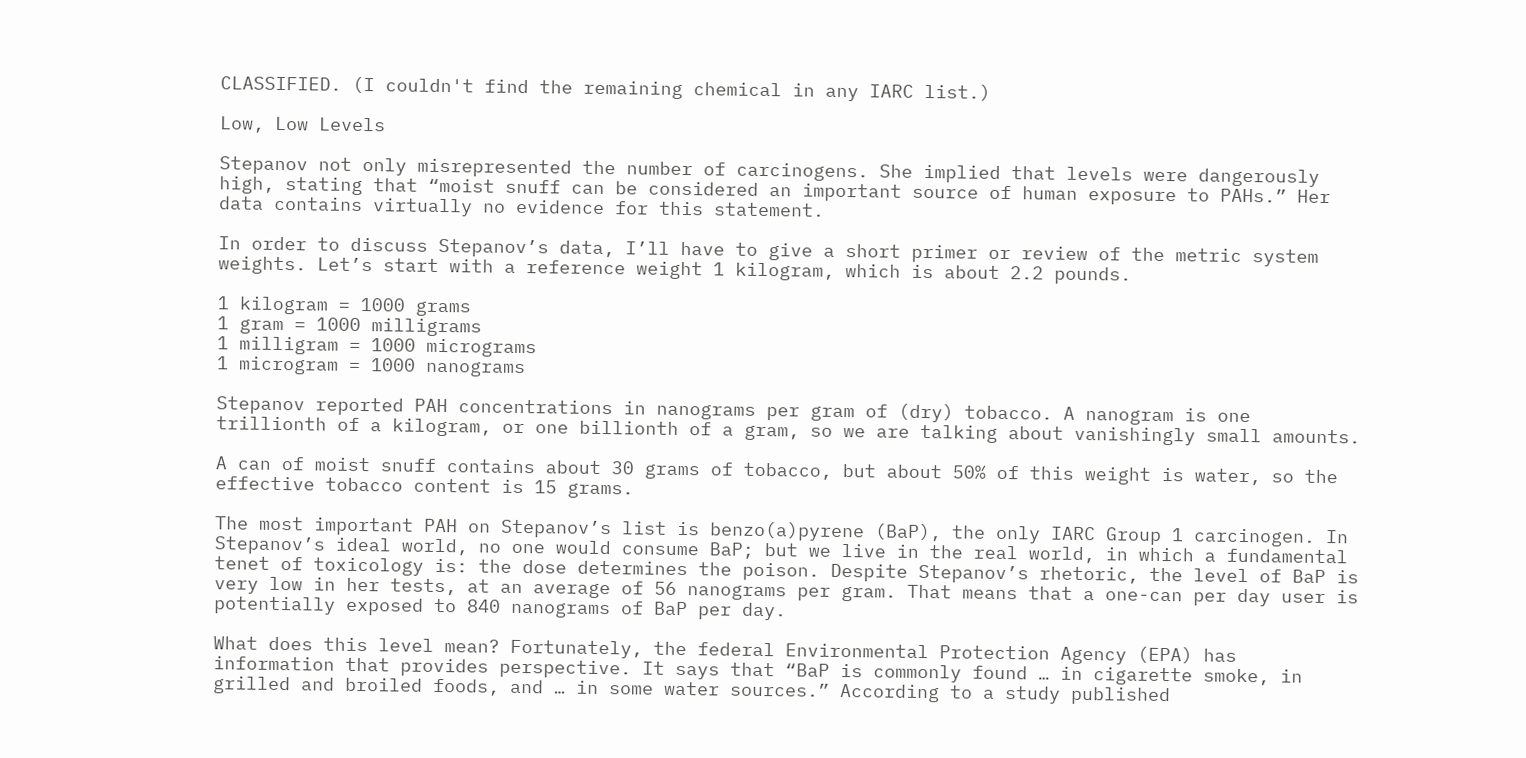CLASSIFIED. (I couldn't find the remaining chemical in any IARC list.)

Low, Low Levels

Stepanov not only misrepresented the number of carcinogens. She implied that levels were dangerously high, stating that “moist snuff can be considered an important source of human exposure to PAHs.” Her data contains virtually no evidence for this statement.

In order to discuss Stepanov’s data, I’ll have to give a short primer or review of the metric system weights. Let’s start with a reference weight 1 kilogram, which is about 2.2 pounds.

1 kilogram = 1000 grams
1 gram = 1000 milligrams
1 milligram = 1000 micrograms
1 microgram = 1000 nanograms

Stepanov reported PAH concentrations in nanograms per gram of (dry) tobacco. A nanogram is one trillionth of a kilogram, or one billionth of a gram, so we are talking about vanishingly small amounts.

A can of moist snuff contains about 30 grams of tobacco, but about 50% of this weight is water, so the effective tobacco content is 15 grams.

The most important PAH on Stepanov’s list is benzo(a)pyrene (BaP), the only IARC Group 1 carcinogen. In Stepanov’s ideal world, no one would consume BaP; but we live in the real world, in which a fundamental tenet of toxicology is: the dose determines the poison. Despite Stepanov’s rhetoric, the level of BaP is very low in her tests, at an average of 56 nanograms per gram. That means that a one-can per day user is potentially exposed to 840 nanograms of BaP per day.

What does this level mean? Fortunately, the federal Environmental Protection Agency (EPA) has information that provides perspective. It says that “BaP is commonly found … in cigarette smoke, in grilled and broiled foods, and … in some water sources.” According to a study published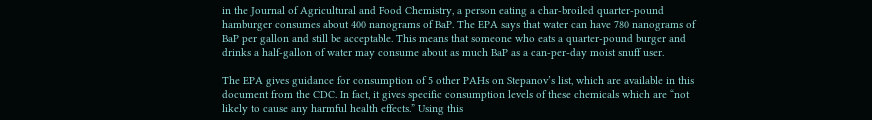in the Journal of Agricultural and Food Chemistry, a person eating a char-broiled quarter-pound hamburger consumes about 400 nanograms of BaP. The EPA says that water can have 780 nanograms of BaP per gallon and still be acceptable. This means that someone who eats a quarter-pound burger and drinks a half-gallon of water may consume about as much BaP as a can-per-day moist snuff user.

The EPA gives guidance for consumption of 5 other PAHs on Stepanov’s list, which are available in this document from the CDC. In fact, it gives specific consumption levels of these chemicals which are “not likely to cause any harmful health effects.” Using this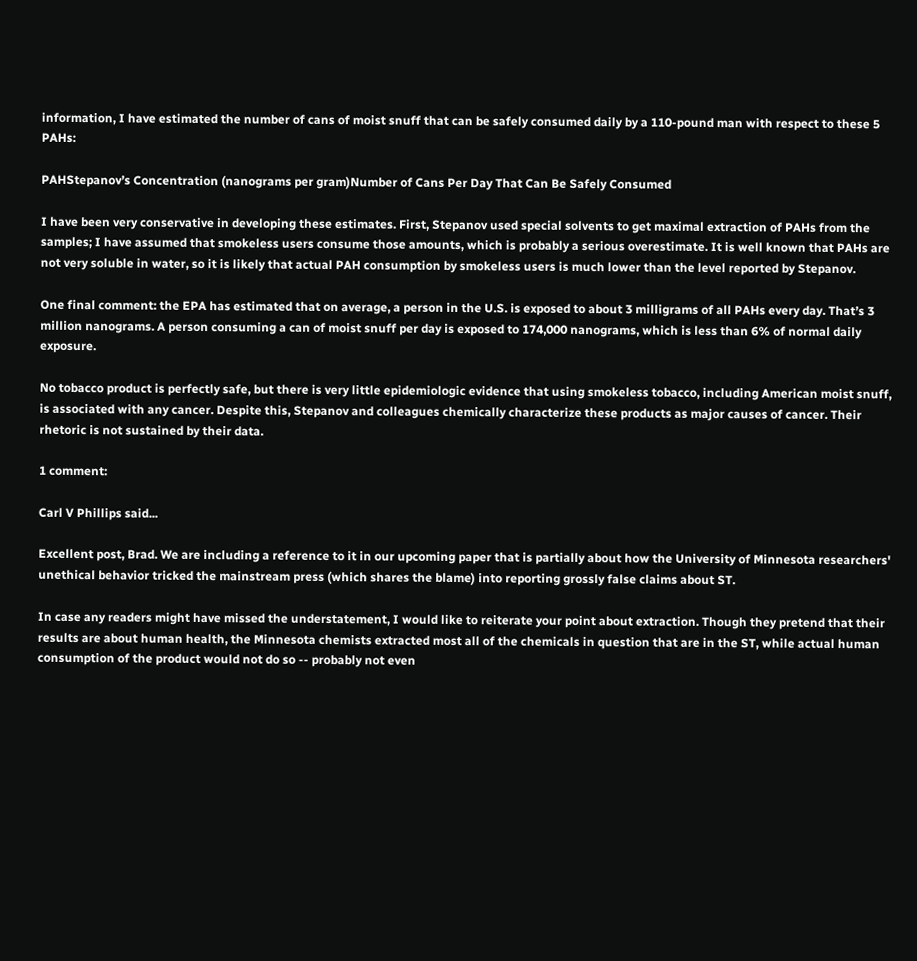information, I have estimated the number of cans of moist snuff that can be safely consumed daily by a 110-pound man with respect to these 5 PAHs:

PAHStepanov’s Concentration (nanograms per gram)Number of Cans Per Day That Can Be Safely Consumed

I have been very conservative in developing these estimates. First, Stepanov used special solvents to get maximal extraction of PAHs from the samples; I have assumed that smokeless users consume those amounts, which is probably a serious overestimate. It is well known that PAHs are not very soluble in water, so it is likely that actual PAH consumption by smokeless users is much lower than the level reported by Stepanov.

One final comment: the EPA has estimated that on average, a person in the U.S. is exposed to about 3 milligrams of all PAHs every day. That’s 3 million nanograms. A person consuming a can of moist snuff per day is exposed to 174,000 nanograms, which is less than 6% of normal daily exposure.

No tobacco product is perfectly safe, but there is very little epidemiologic evidence that using smokeless tobacco, including American moist snuff, is associated with any cancer. Despite this, Stepanov and colleagues chemically characterize these products as major causes of cancer. Their rhetoric is not sustained by their data.

1 comment:

Carl V Phillips said...

Excellent post, Brad. We are including a reference to it in our upcoming paper that is partially about how the University of Minnesota researchers' unethical behavior tricked the mainstream press (which shares the blame) into reporting grossly false claims about ST.

In case any readers might have missed the understatement, I would like to reiterate your point about extraction. Though they pretend that their results are about human health, the Minnesota chemists extracted most all of the chemicals in question that are in the ST, while actual human consumption of the product would not do so -- probably not even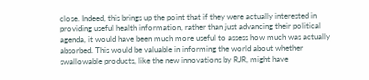close. Indeed, this brings up the point that if they were actually interested in providing useful health information, rather than just advancing their political agenda, it would have been much more useful to assess how much was actually absorbed. This would be valuable in informing the world about whether swallowable products, like the new innovations by RJR, might have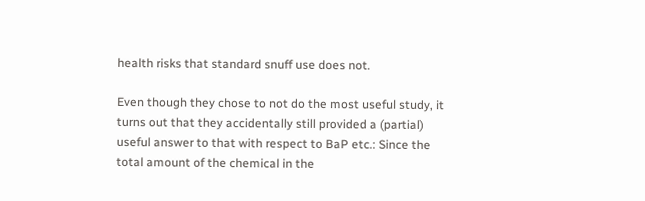health risks that standard snuff use does not.

Even though they chose to not do the most useful study, it turns out that they accidentally still provided a (partial) useful answer to that with respect to BaP etc.: Since the total amount of the chemical in the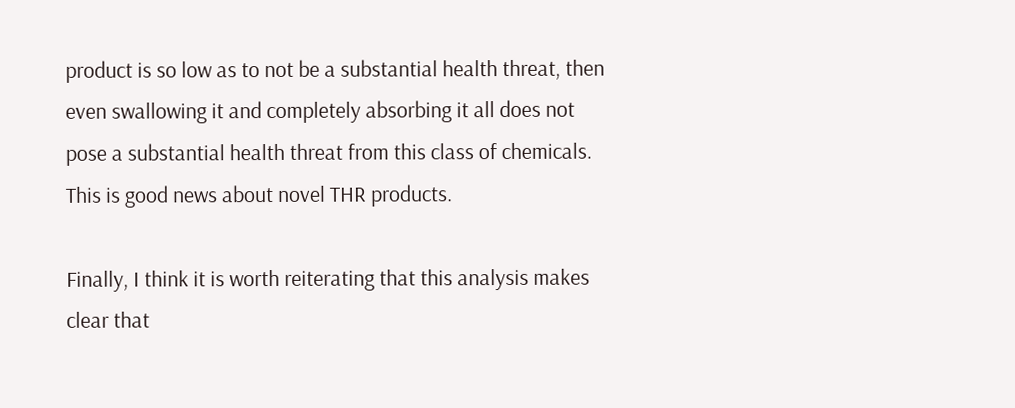product is so low as to not be a substantial health threat, then even swallowing it and completely absorbing it all does not pose a substantial health threat from this class of chemicals. This is good news about novel THR products.

Finally, I think it is worth reiterating that this analysis makes clear that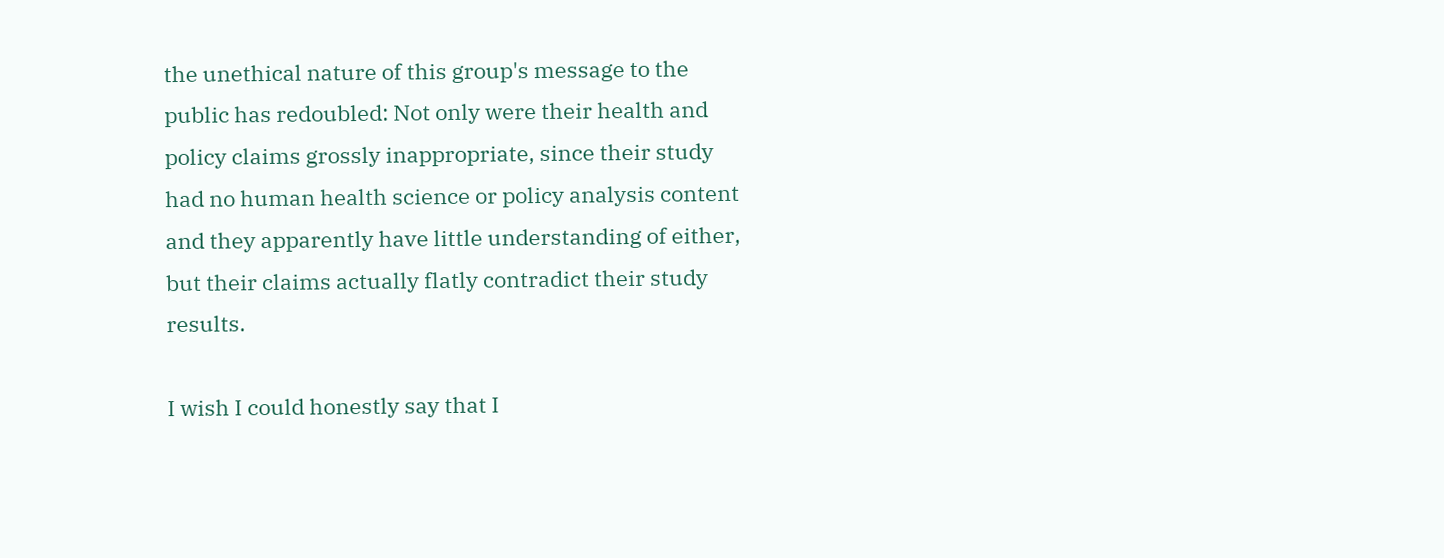the unethical nature of this group's message to the public has redoubled: Not only were their health and policy claims grossly inappropriate, since their study had no human health science or policy analysis content and they apparently have little understanding of either, but their claims actually flatly contradict their study results.

I wish I could honestly say that I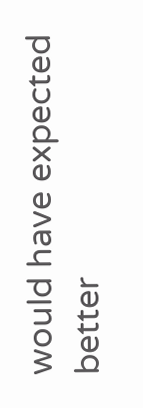would have expected better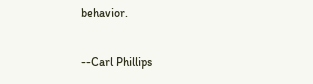behavior.

--Carl Phillips